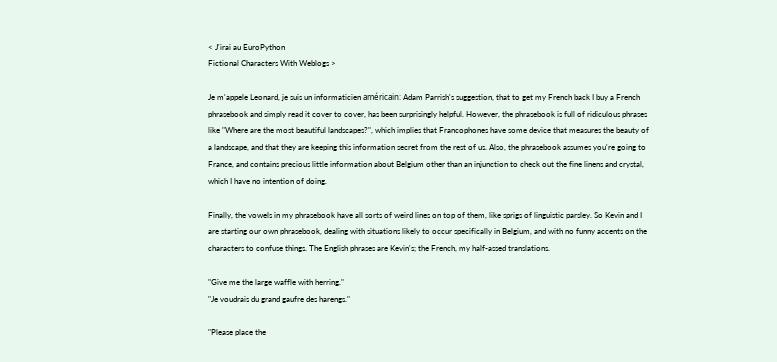< J'irai au EuroPython
Fictional Characters With Weblogs >

Je m'appele Leonard, je suis un informaticien américain: Adam Parrish's suggestion, that to get my French back I buy a French phrasebook and simply read it cover to cover, has been surprisingly helpful. However, the phrasebook is full of ridiculous phrases like "Where are the most beautiful landscapes?", which implies that Francophones have some device that measures the beauty of a landscape, and that they are keeping this information secret from the rest of us. Also, the phrasebook assumes you're going to France, and contains precious little information about Belgium other than an injunction to check out the fine linens and crystal, which I have no intention of doing.

Finally, the vowels in my phrasebook have all sorts of weird lines on top of them, like sprigs of linguistic parsley. So Kevin and I are starting our own phrasebook, dealing with situations likely to occur specifically in Belgium, and with no funny accents on the characters to confuse things. The English phrases are Kevin's; the French, my half-assed translations.

"Give me the large waffle with herring."
"Je voudrais du grand gaufre des harengs."

"Please place the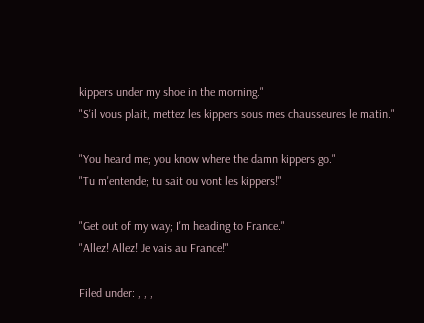kippers under my shoe in the morning."
"S'il vous plait, mettez les kippers sous mes chausseures le matin."

"You heard me; you know where the damn kippers go."
"Tu m'entende; tu sait ou vont les kippers!"

"Get out of my way; I'm heading to France."
"Allez! Allez! Je vais au France!"

Filed under: , , ,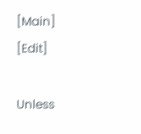[Main] [Edit]

Unless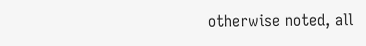otherwise noted, all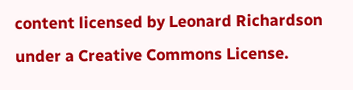content licensed by Leonard Richardson
under a Creative Commons License.